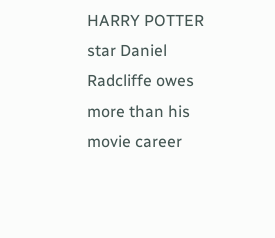HARRY POTTER star Daniel Radcliffe owes more than his movie career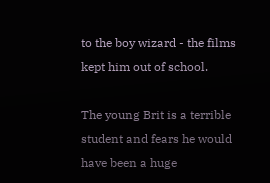to the boy wizard - the films kept him out of school.

The young Brit is a terrible student and fears he would have been a huge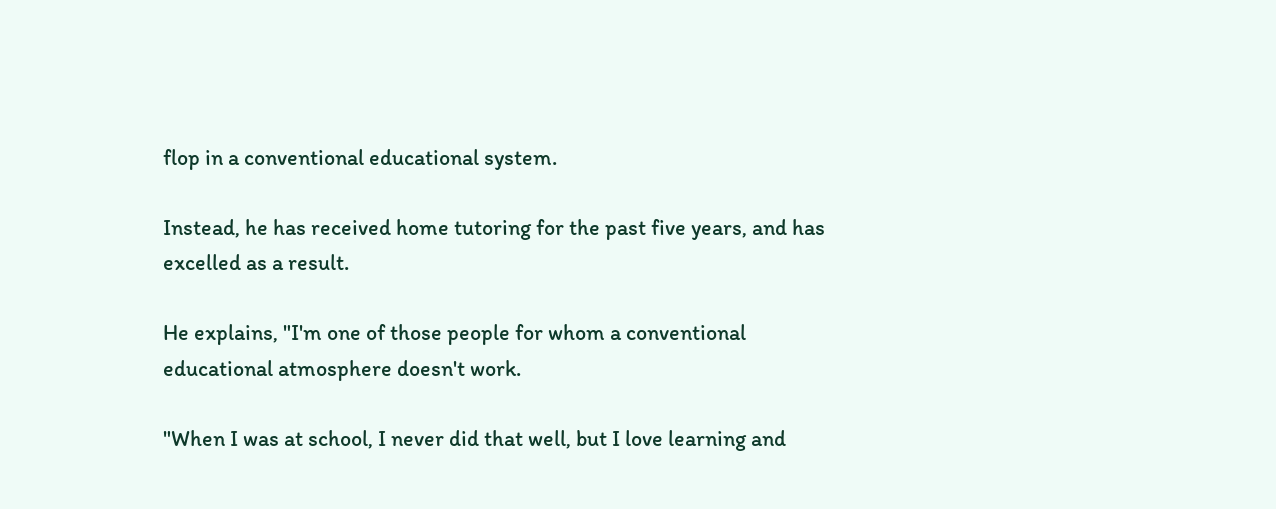flop in a conventional educational system.

Instead, he has received home tutoring for the past five years, and has excelled as a result.

He explains, "I'm one of those people for whom a conventional educational atmosphere doesn't work.

"When I was at school, I never did that well, but I love learning and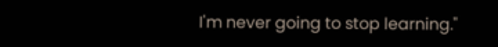I'm never going to stop learning."